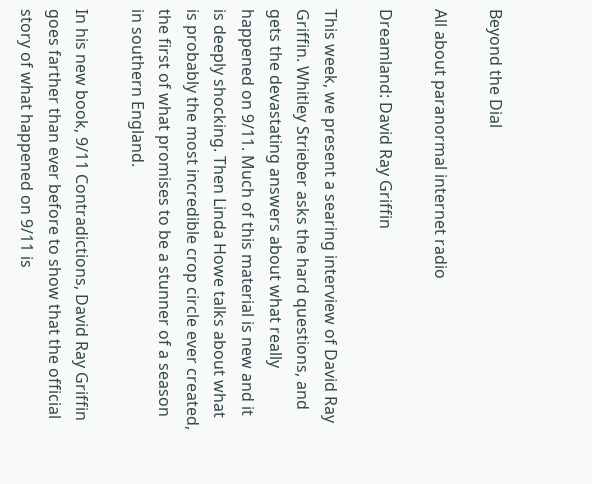Beyond the Dial

All about paranormal internet radio

Dreamland: David Ray Griffin

This week, we present a searing interview of David Ray Griffin. Whitley Strieber asks the hard questions, and gets the devastating answers about what really happened on 9/11. Much of this material is new and it is deeply shocking. Then Linda Howe talks about what is probably the most incredible crop circle ever created, the first of what promises to be a stunner of a season in southern England.

In his new book, 9/11 Contradictions, David Ray Griffin goes farther than ever before to show that the official story of what happened on 9/11 is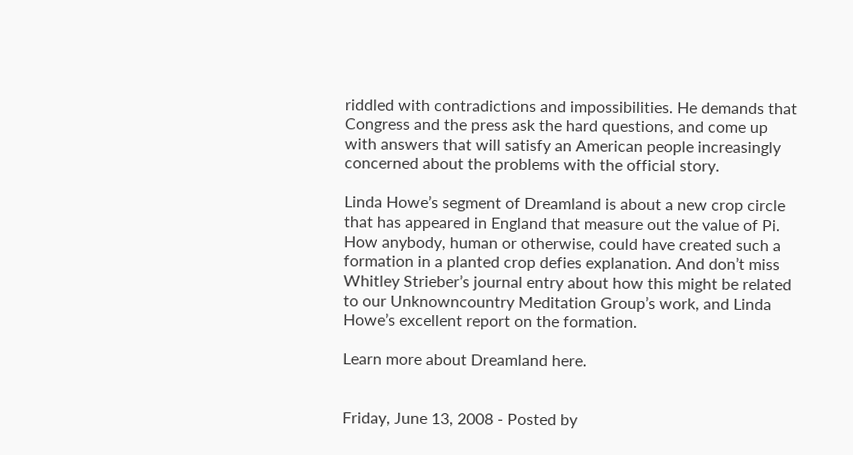riddled with contradictions and impossibilities. He demands that Congress and the press ask the hard questions, and come up with answers that will satisfy an American people increasingly concerned about the problems with the official story.

Linda Howe’s segment of Dreamland is about a new crop circle that has appeared in England that measure out the value of Pi. How anybody, human or otherwise, could have created such a formation in a planted crop defies explanation. And don’t miss Whitley Strieber’s journal entry about how this might be related to our Unknowncountry Meditation Group’s work, and Linda Howe’s excellent report on the formation.

Learn more about Dreamland here.


Friday, June 13, 2008 - Posted by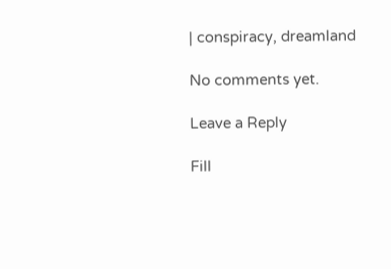| conspiracy, dreamland

No comments yet.

Leave a Reply

Fill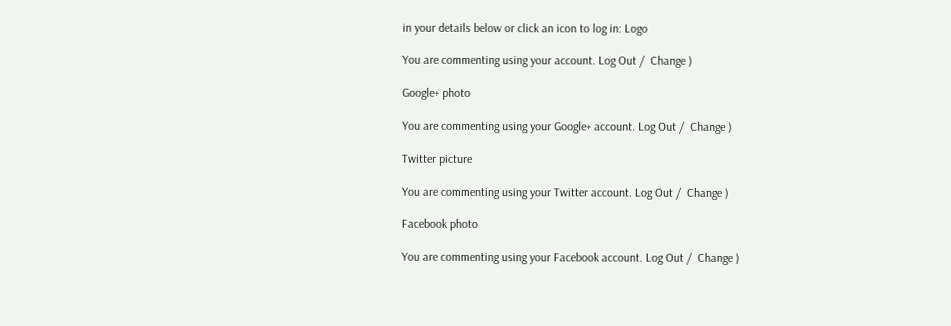in your details below or click an icon to log in: Logo

You are commenting using your account. Log Out /  Change )

Google+ photo

You are commenting using your Google+ account. Log Out /  Change )

Twitter picture

You are commenting using your Twitter account. Log Out /  Change )

Facebook photo

You are commenting using your Facebook account. Log Out /  Change )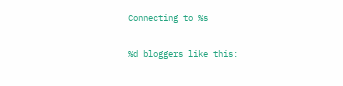Connecting to %s

%d bloggers like this: